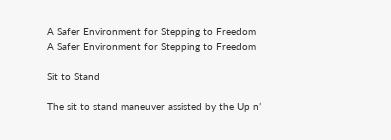A Safer Environment for Stepping to Freedom
A Safer Environment for Stepping to Freedom

Sit to Stand

The sit to stand maneuver assisted by the Up n’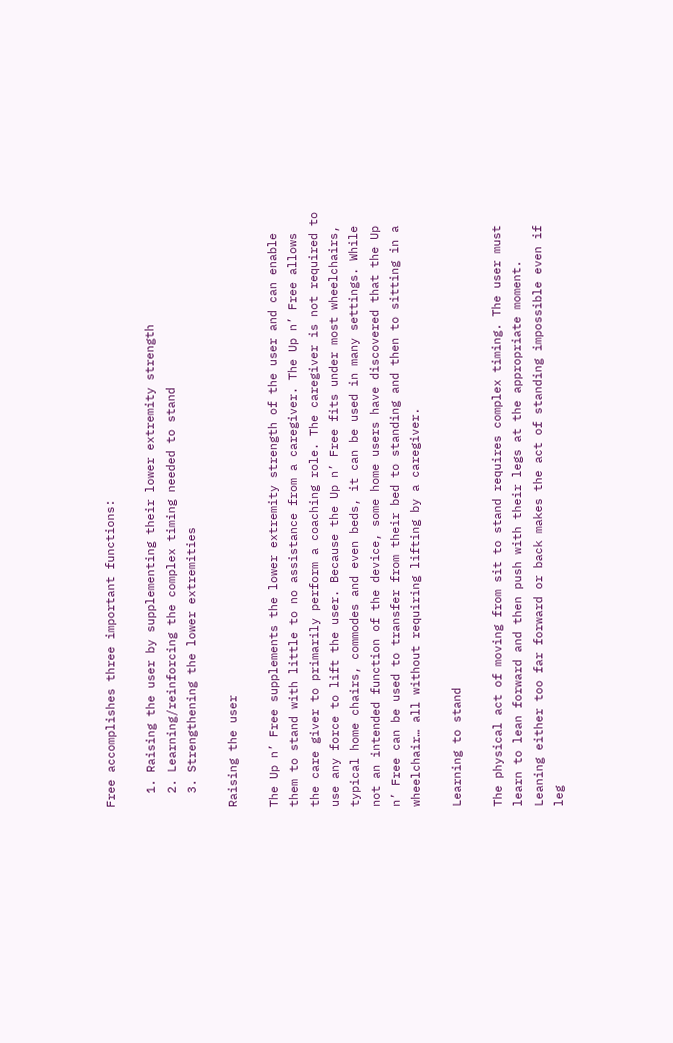Free accomplishes three important functions:

  1. Raising the user by supplementing their lower extremity strength
  2. Learning/reinforcing the complex timing needed to stand
  3. Strengthening the lower extremities

Raising the user

The Up n’ Free supplements the lower extremity strength of the user and can enable them to stand with little to no assistance from a caregiver. The Up n’ Free allows the care giver to primarily perform a coaching role. The caregiver is not required to use any force to lift the user. Because the Up n’ Free fits under most wheelchairs, typical home chairs, commodes and even beds, it can be used in many settings. While not an intended function of the device, some home users have discovered that the Up n’ Free can be used to transfer from their bed to standing and then to sitting in a wheelchair… all without requiring lifting by a caregiver.

Learning to stand

The physical act of moving from sit to stand requires complex timing. The user must learn to lean forward and then push with their legs at the appropriate moment. Leaning either too far forward or back makes the act of standing impossible even if leg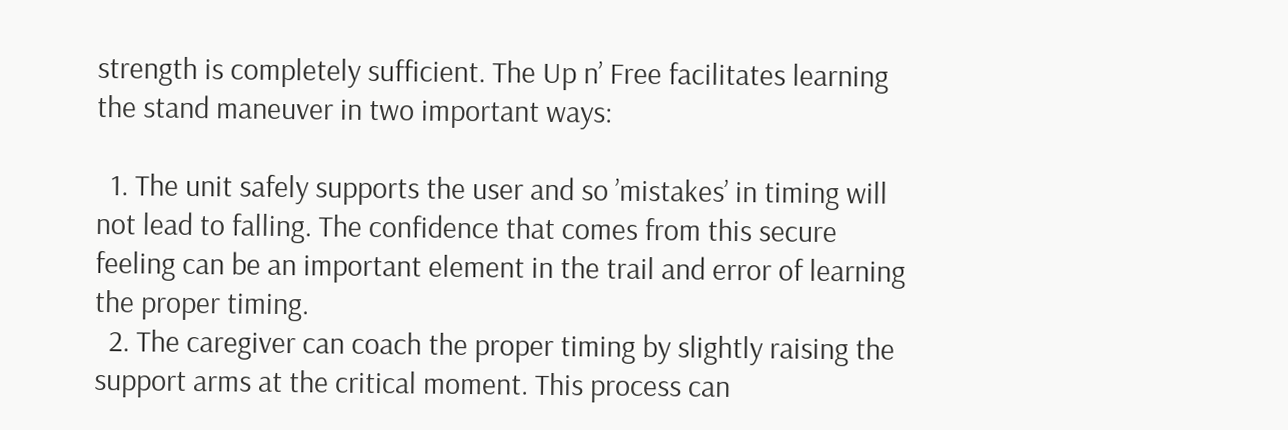strength is completely sufficient. The Up n’ Free facilitates learning the stand maneuver in two important ways:

  1. The unit safely supports the user and so ’mistakes’ in timing will not lead to falling. The confidence that comes from this secure feeling can be an important element in the trail and error of learning the proper timing.
  2. The caregiver can coach the proper timing by slightly raising the support arms at the critical moment. This process can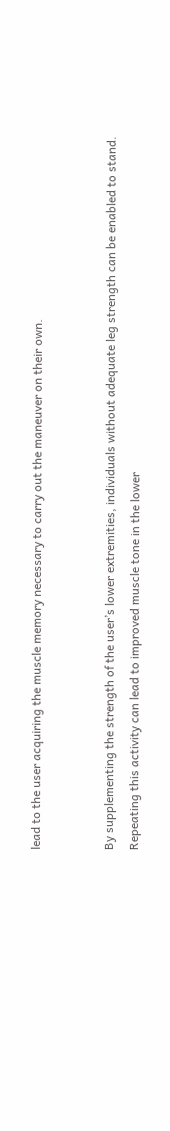lead to the user acquiring the muscle memory necessary to carry out the maneuver on their own.


By supplementing the strength of the user’s lower extremities, individuals without adequate leg strength can be enabled to stand. Repeating this activity can lead to improved muscle tone in the lower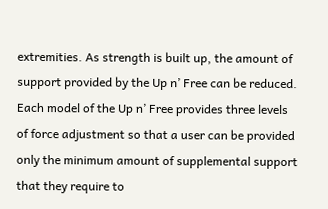extremities. As strength is built up, the amount of support provided by the Up n’ Free can be reduced. Each model of the Up n’ Free provides three levels of force adjustment so that a user can be provided only the minimum amount of supplemental support that they require to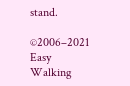stand.

©2006–2021 Easy Walking